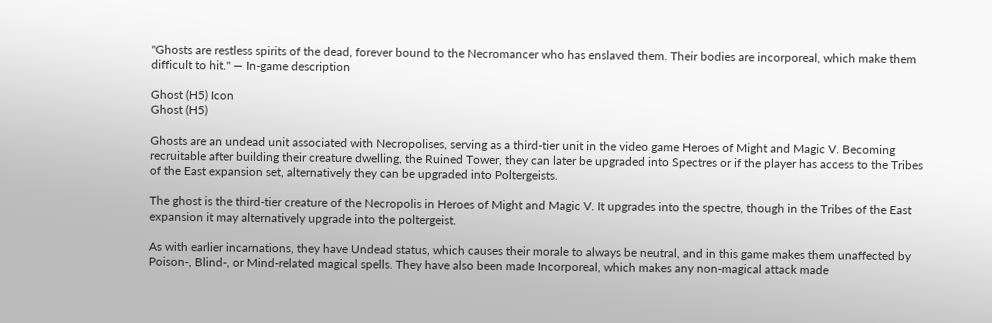"Ghosts are restless spirits of the dead, forever bound to the Necromancer who has enslaved them. Their bodies are incorporeal, which make them difficult to hit." — In-game description

Ghost (H5) Icon
Ghost (H5)

Ghosts are an undead unit associated with Necropolises, serving as a third-tier unit in the video game Heroes of Might and Magic V. Becoming recruitable after building their creature dwelling, the Ruined Tower, they can later be upgraded into Spectres or if the player has access to the Tribes of the East expansion set, alternatively they can be upgraded into Poltergeists.

The ghost is the third-tier creature of the Necropolis in Heroes of Might and Magic V. It upgrades into the spectre, though in the Tribes of the East expansion it may alternatively upgrade into the poltergeist.

As with earlier incarnations, they have Undead status, which causes their morale to always be neutral, and in this game makes them unaffected by Poison-, Blind-, or Mind-related magical spells. They have also been made Incorporeal, which makes any non-magical attack made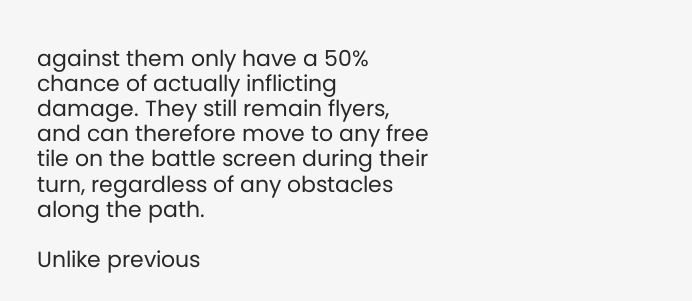against them only have a 50% chance of actually inflicting damage. They still remain flyers, and can therefore move to any free tile on the battle screen during their turn, regardless of any obstacles along the path.

Unlike previous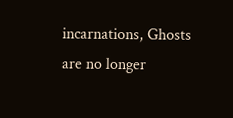incarnations, Ghosts are no longer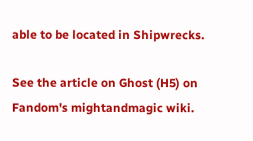able to be located in Shipwrecks.

See the article on Ghost (H5) on Fandom's mightandmagic wiki.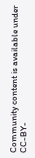Community content is available under CC-BY-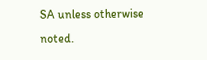SA unless otherwise noted.